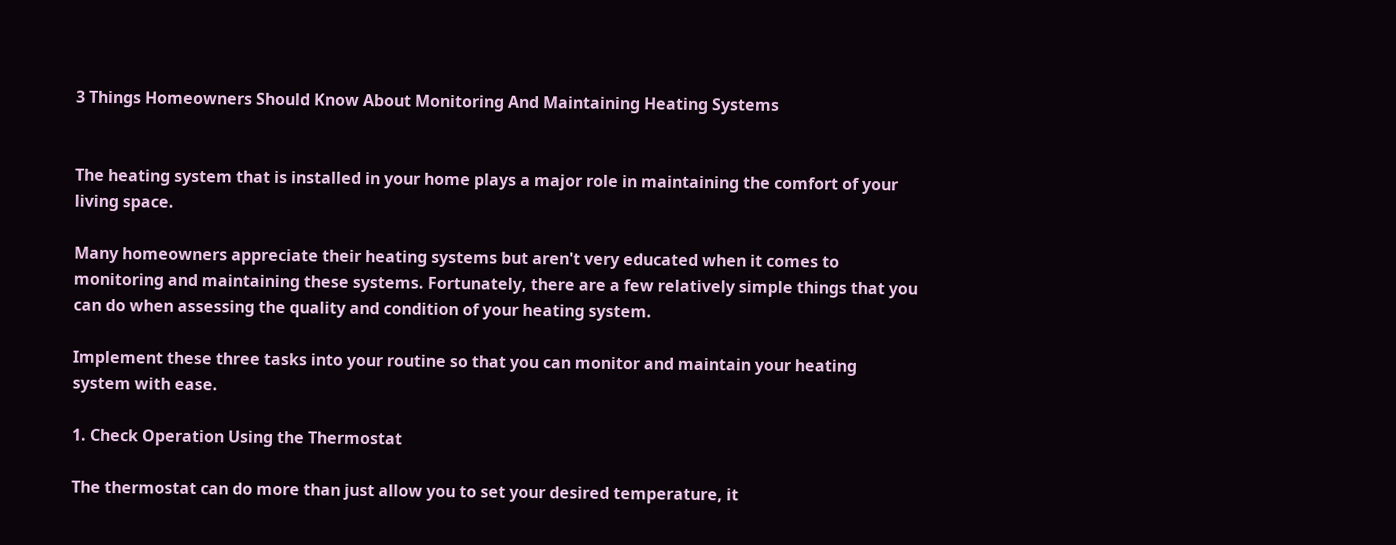3 Things Homeowners Should Know About Monitoring And Maintaining Heating Systems


The heating system that is installed in your home plays a major role in maintaining the comfort of your living space.

Many homeowners appreciate their heating systems but aren't very educated when it comes to monitoring and maintaining these systems. Fortunately, there are a few relatively simple things that you can do when assessing the quality and condition of your heating system.

Implement these three tasks into your routine so that you can monitor and maintain your heating system with ease.

1. Check Operation Using the Thermostat

The thermostat can do more than just allow you to set your desired temperature, it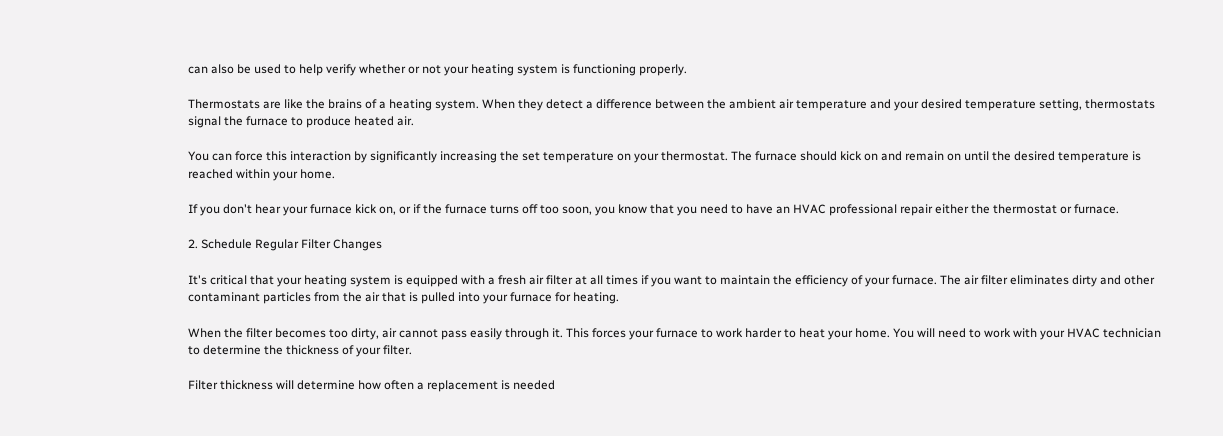can also be used to help verify whether or not your heating system is functioning properly.

Thermostats are like the brains of a heating system. When they detect a difference between the ambient air temperature and your desired temperature setting, thermostats signal the furnace to produce heated air.

You can force this interaction by significantly increasing the set temperature on your thermostat. The furnace should kick on and remain on until the desired temperature is reached within your home.

If you don't hear your furnace kick on, or if the furnace turns off too soon, you know that you need to have an HVAC professional repair either the thermostat or furnace.

2. Schedule Regular Filter Changes

It's critical that your heating system is equipped with a fresh air filter at all times if you want to maintain the efficiency of your furnace. The air filter eliminates dirty and other contaminant particles from the air that is pulled into your furnace for heating.

When the filter becomes too dirty, air cannot pass easily through it. This forces your furnace to work harder to heat your home. You will need to work with your HVAC technician to determine the thickness of your filter.

Filter thickness will determine how often a replacement is needed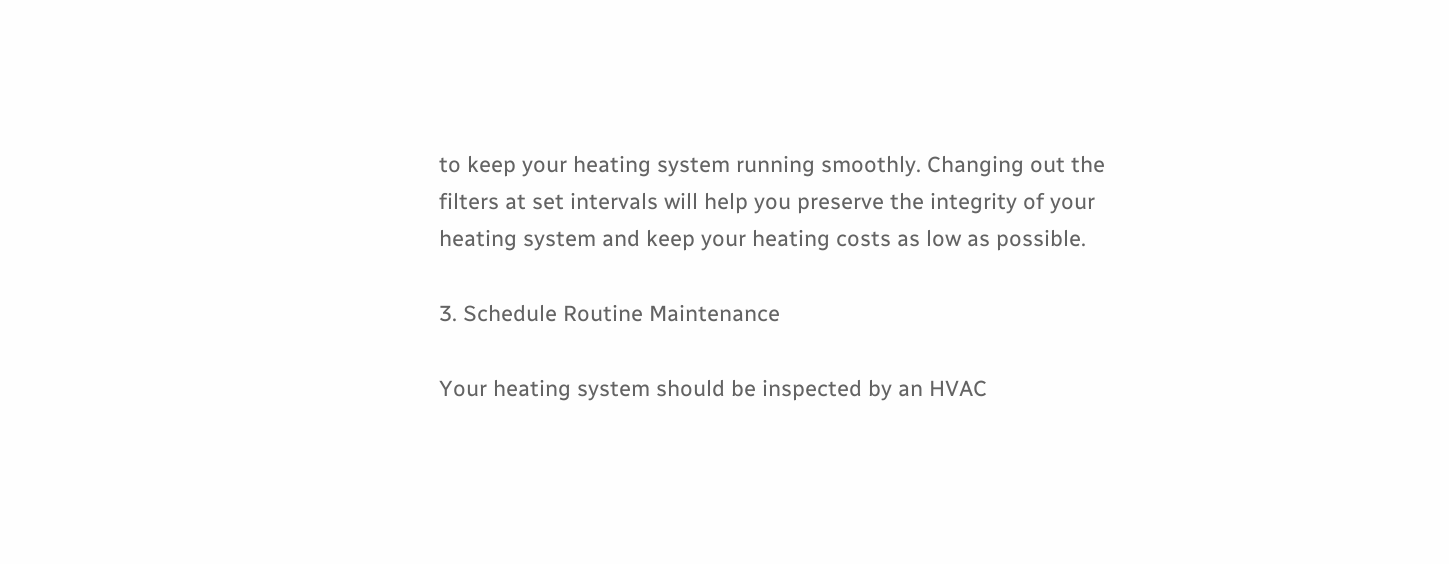to keep your heating system running smoothly. Changing out the filters at set intervals will help you preserve the integrity of your heating system and keep your heating costs as low as possible.

3. Schedule Routine Maintenance

Your heating system should be inspected by an HVAC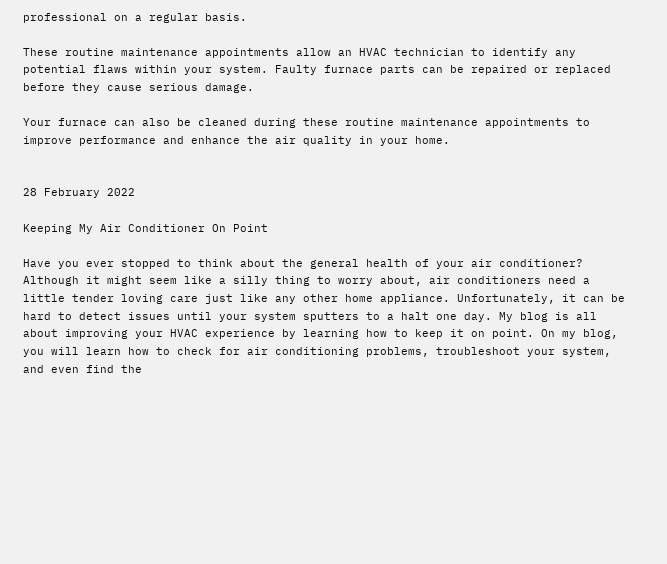professional on a regular basis.

These routine maintenance appointments allow an HVAC technician to identify any potential flaws within your system. Faulty furnace parts can be repaired or replaced before they cause serious damage.

Your furnace can also be cleaned during these routine maintenance appointments to improve performance and enhance the air quality in your home.


28 February 2022

Keeping My Air Conditioner On Point

Have you ever stopped to think about the general health of your air conditioner? Although it might seem like a silly thing to worry about, air conditioners need a little tender loving care just like any other home appliance. Unfortunately, it can be hard to detect issues until your system sputters to a halt one day. My blog is all about improving your HVAC experience by learning how to keep it on point. On my blog, you will learn how to check for air conditioning problems, troubleshoot your system, and even find the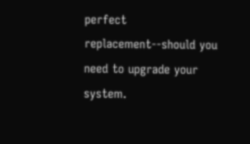perfect replacement--should you need to upgrade your system.